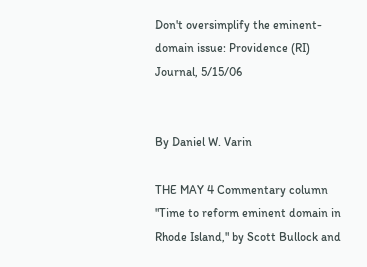Don't oversimplify the eminent-domain issue: Providence (RI) Journal, 5/15/06


By Daniel W. Varin

THE MAY 4 Commentary column "Time to reform eminent domain in Rhode Island," by Scott Bullock and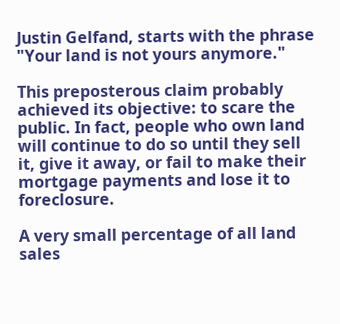Justin Gelfand, starts with the phrase "Your land is not yours anymore."

This preposterous claim probably achieved its objective: to scare the public. In fact, people who own land will continue to do so until they sell it, give it away, or fail to make their mortgage payments and lose it to foreclosure.

A very small percentage of all land sales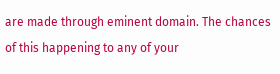are made through eminent domain. The chances of this happening to any of your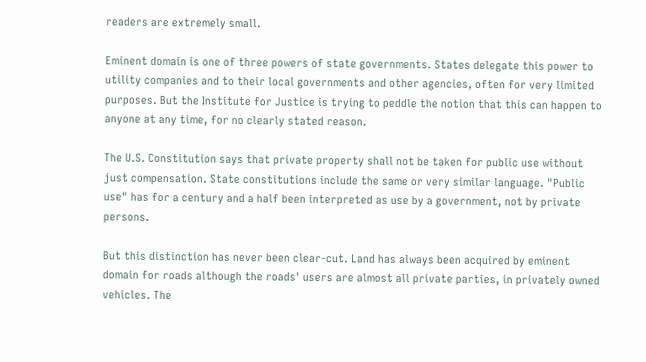readers are extremely small.

Eminent domain is one of three powers of state governments. States delegate this power to utility companies and to their local governments and other agencies, often for very limited purposes. But the Institute for Justice is trying to peddle the notion that this can happen to anyone at any time, for no clearly stated reason.

The U.S. Constitution says that private property shall not be taken for public use without just compensation. State constitutions include the same or very similar language. "Public use" has for a century and a half been interpreted as use by a government, not by private persons.

But this distinction has never been clear-cut. Land has always been acquired by eminent domain for roads although the roads' users are almost all private parties, in privately owned vehicles. The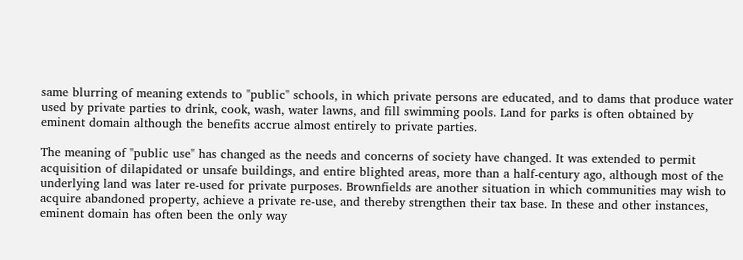same blurring of meaning extends to "public" schools, in which private persons are educated, and to dams that produce water used by private parties to drink, cook, wash, water lawns, and fill swimming pools. Land for parks is often obtained by eminent domain although the benefits accrue almost entirely to private parties.

The meaning of "public use" has changed as the needs and concerns of society have changed. It was extended to permit acquisition of dilapidated or unsafe buildings, and entire blighted areas, more than a half-century ago, although most of the underlying land was later re-used for private purposes. Brownfields are another situation in which communities may wish to acquire abandoned property, achieve a private re-use, and thereby strengthen their tax base. In these and other instances, eminent domain has often been the only way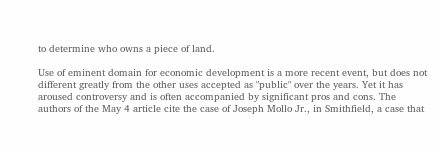to determine who owns a piece of land.

Use of eminent domain for economic development is a more recent event, but does not different greatly from the other uses accepted as "public" over the years. Yet it has aroused controversy and is often accompanied by significant pros and cons. The authors of the May 4 article cite the case of Joseph Mollo Jr., in Smithfield, a case that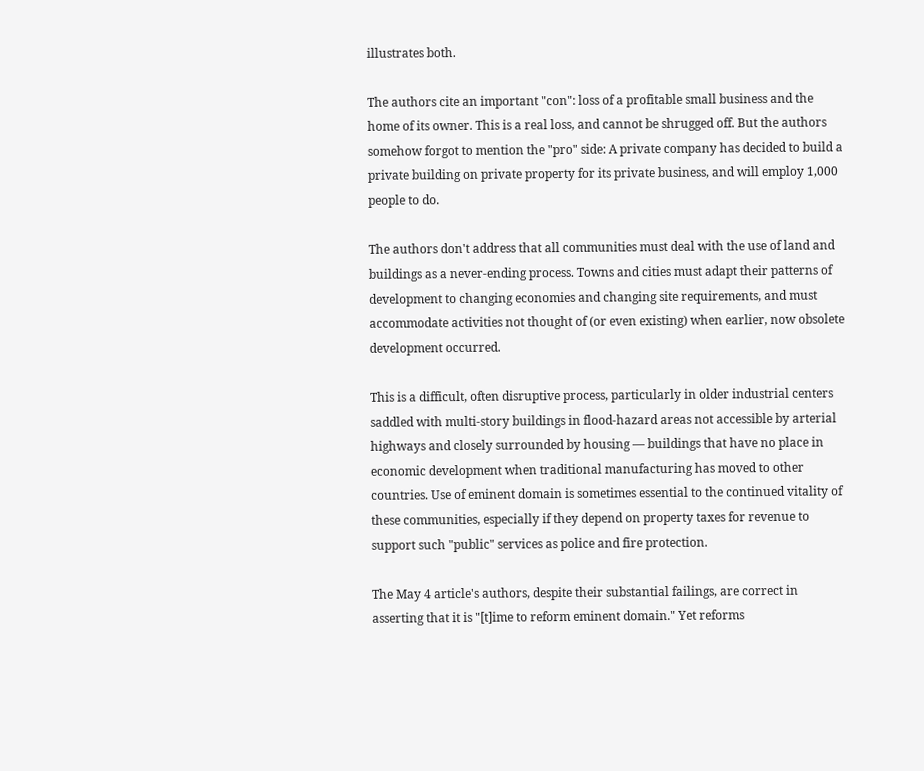illustrates both.

The authors cite an important "con": loss of a profitable small business and the home of its owner. This is a real loss, and cannot be shrugged off. But the authors somehow forgot to mention the "pro" side: A private company has decided to build a private building on private property for its private business, and will employ 1,000 people to do.

The authors don't address that all communities must deal with the use of land and buildings as a never-ending process. Towns and cities must adapt their patterns of development to changing economies and changing site requirements, and must accommodate activities not thought of (or even existing) when earlier, now obsolete development occurred.

This is a difficult, often disruptive process, particularly in older industrial centers saddled with multi-story buildings in flood-hazard areas not accessible by arterial highways and closely surrounded by housing — buildings that have no place in economic development when traditional manufacturing has moved to other countries. Use of eminent domain is sometimes essential to the continued vitality of these communities, especially if they depend on property taxes for revenue to support such "public" services as police and fire protection.

The May 4 article's authors, despite their substantial failings, are correct in asserting that it is "[t]ime to reform eminent domain." Yet reforms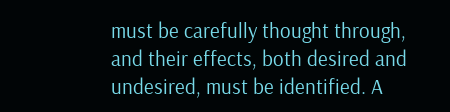must be carefully thought through, and their effects, both desired and undesired, must be identified. A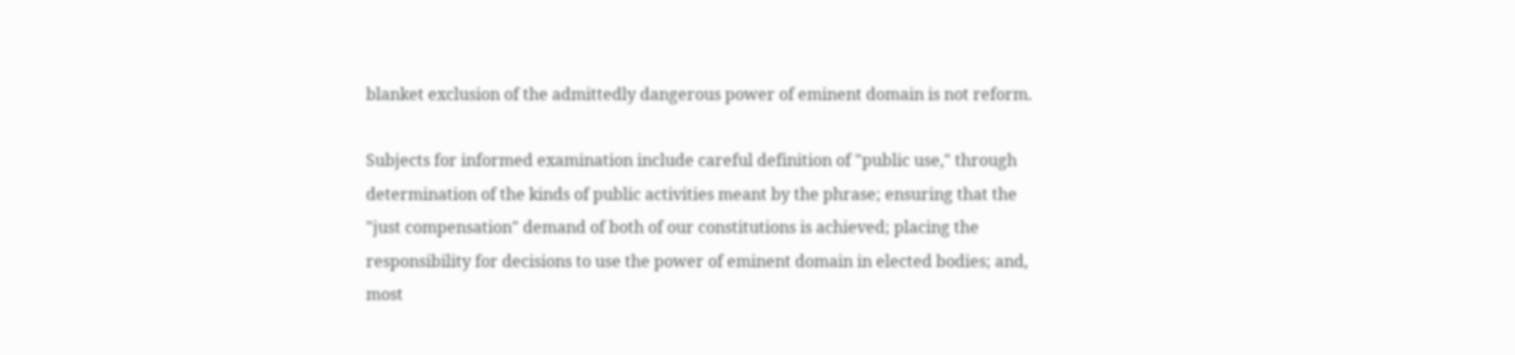blanket exclusion of the admittedly dangerous power of eminent domain is not reform.

Subjects for informed examination include careful definition of "public use," through determination of the kinds of public activities meant by the phrase; ensuring that the "just compensation" demand of both of our constitutions is achieved; placing the responsibility for decisions to use the power of eminent domain in elected bodies; and, most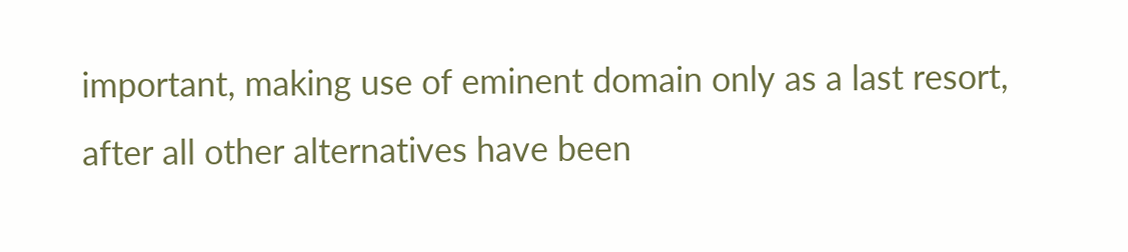important, making use of eminent domain only as a last resort, after all other alternatives have been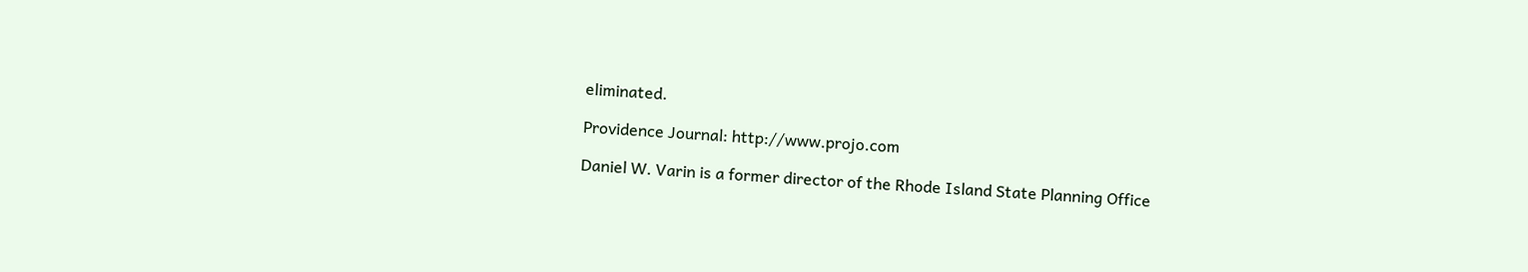eliminated.

Providence Journal: http://www.projo.com

Daniel W. Varin is a former director of the Rhode Island State Planning Office